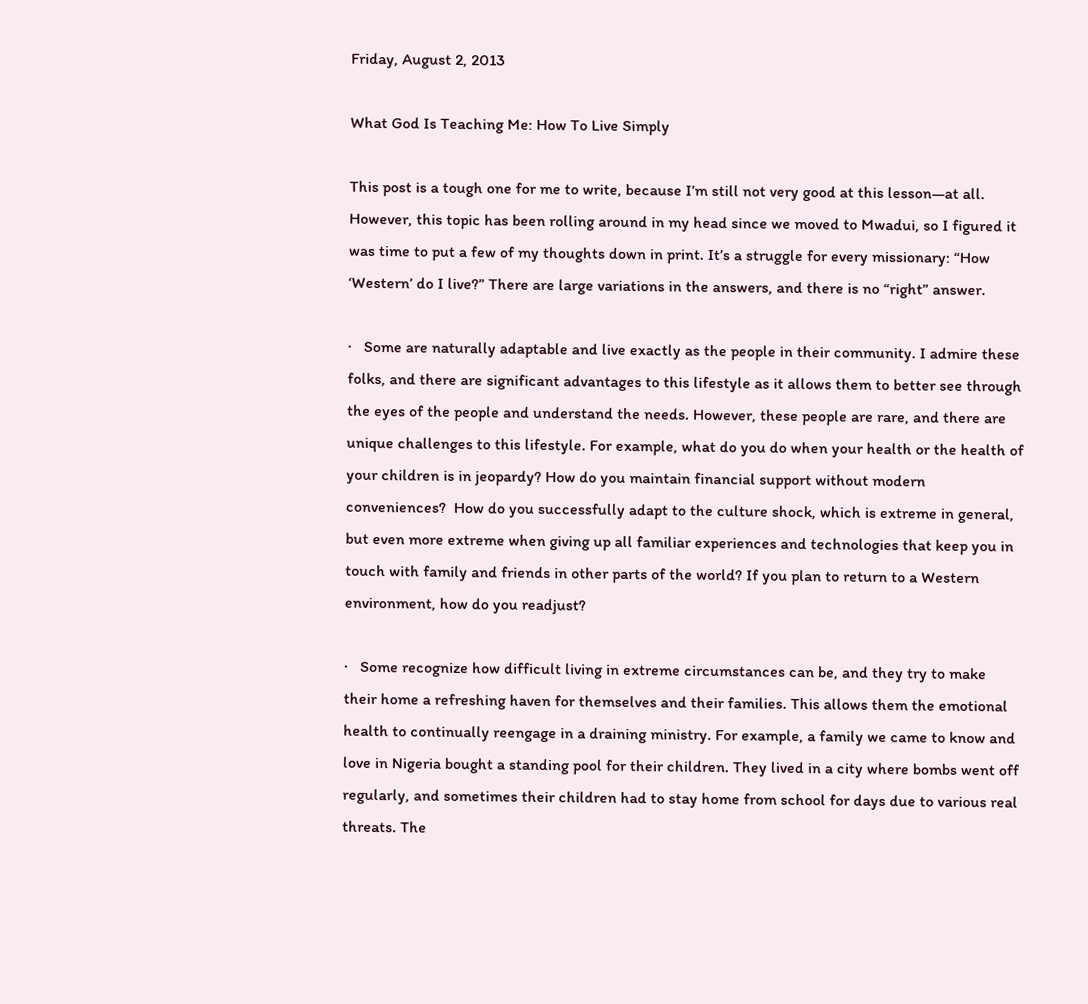Friday, August 2, 2013

What God Is Teaching Me: How To Live Simply

This post is a tough one for me to write, because I’m still not very good at this lesson—at all. However, this topic has been rolling around in my head since we moved to Mwadui, so I figured it was time to put a few of my thoughts down in print. It’s a struggle for every missionary: “How ‘Western’ do I live?” There are large variations in the answers, and there is no “right” answer.

·   Some are naturally adaptable and live exactly as the people in their community. I admire these folks, and there are significant advantages to this lifestyle as it allows them to better see through the eyes of the people and understand the needs. However, these people are rare, and there are unique challenges to this lifestyle. For example, what do you do when your health or the health of your children is in jeopardy? How do you maintain financial support without modern conveniences?  How do you successfully adapt to the culture shock, which is extreme in general, but even more extreme when giving up all familiar experiences and technologies that keep you in touch with family and friends in other parts of the world? If you plan to return to a Western environment, how do you readjust?

·   Some recognize how difficult living in extreme circumstances can be, and they try to make their home a refreshing haven for themselves and their families. This allows them the emotional health to continually reengage in a draining ministry. For example, a family we came to know and love in Nigeria bought a standing pool for their children. They lived in a city where bombs went off regularly, and sometimes their children had to stay home from school for days due to various real threats. The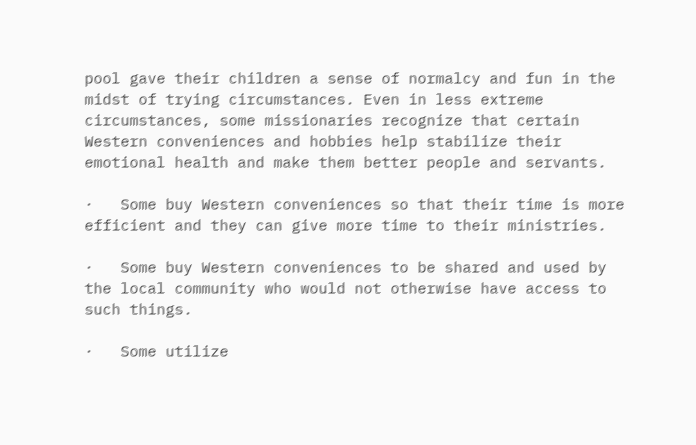pool gave their children a sense of normalcy and fun in the midst of trying circumstances. Even in less extreme circumstances, some missionaries recognize that certain Western conveniences and hobbies help stabilize their emotional health and make them better people and servants.

·   Some buy Western conveniences so that their time is more efficient and they can give more time to their ministries.

·   Some buy Western conveniences to be shared and used by the local community who would not otherwise have access to such things.

·   Some utilize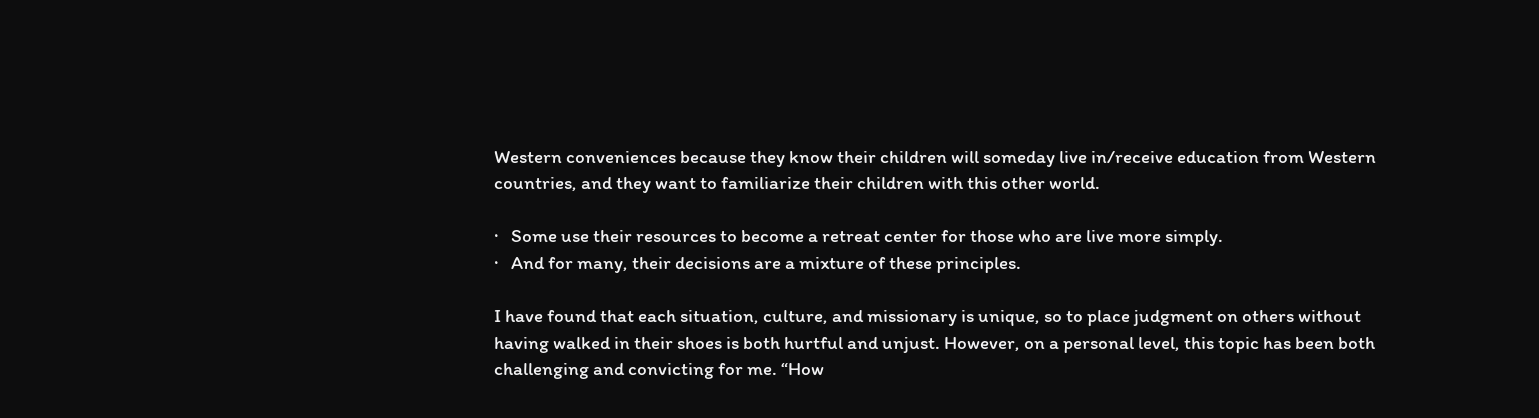Western conveniences because they know their children will someday live in/receive education from Western countries, and they want to familiarize their children with this other world.

·   Some use their resources to become a retreat center for those who are live more simply.
·   And for many, their decisions are a mixture of these principles.

I have found that each situation, culture, and missionary is unique, so to place judgment on others without having walked in their shoes is both hurtful and unjust. However, on a personal level, this topic has been both challenging and convicting for me. “How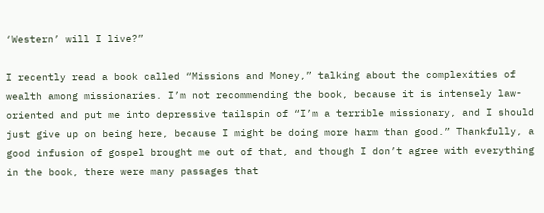‘Western’ will I live?”

I recently read a book called “Missions and Money,” talking about the complexities of wealth among missionaries. I’m not recommending the book, because it is intensely law-oriented and put me into depressive tailspin of “I’m a terrible missionary, and I should just give up on being here, because I might be doing more harm than good.” Thankfully, a good infusion of gospel brought me out of that, and though I don’t agree with everything in the book, there were many passages that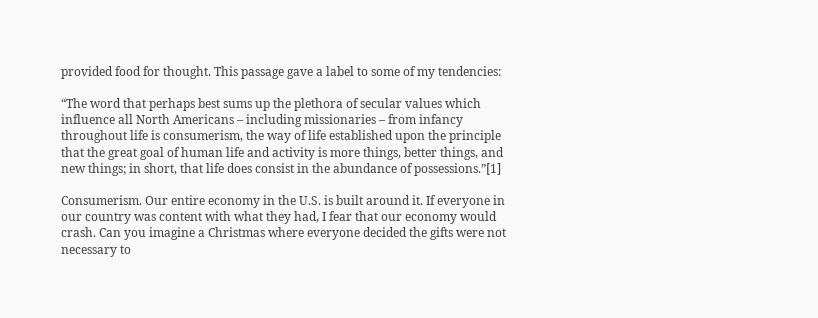provided food for thought. This passage gave a label to some of my tendencies:

“The word that perhaps best sums up the plethora of secular values which influence all North Americans – including missionaries – from infancy throughout life is consumerism, the way of life established upon the principle that the great goal of human life and activity is more things, better things, and new things; in short, that life does consist in the abundance of possessions.”[1]

Consumerism. Our entire economy in the U.S. is built around it. If everyone in our country was content with what they had, I fear that our economy would crash. Can you imagine a Christmas where everyone decided the gifts were not necessary to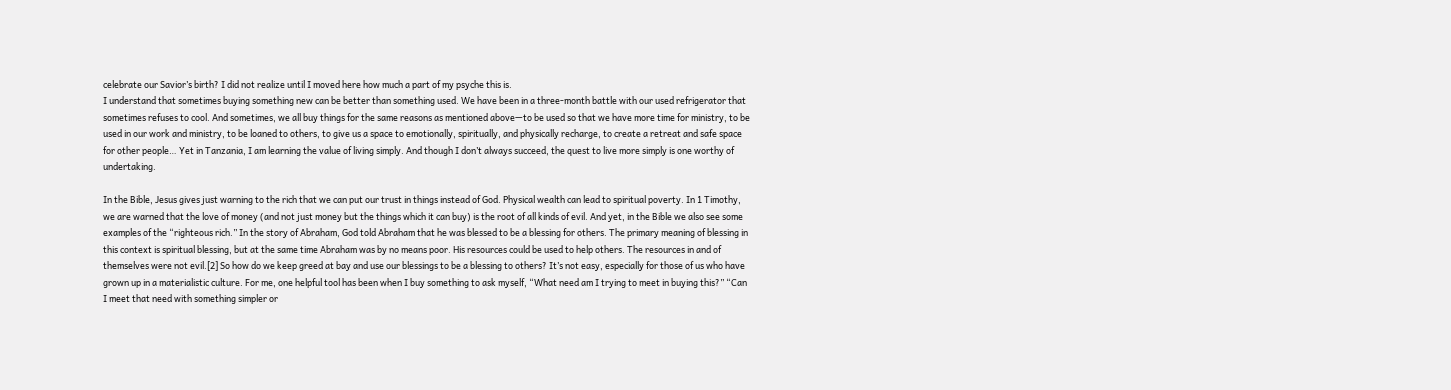celebrate our Savior’s birth? I did not realize until I moved here how much a part of my psyche this is.
I understand that sometimes buying something new can be better than something used. We have been in a three-month battle with our used refrigerator that sometimes refuses to cool. And sometimes, we all buy things for the same reasons as mentioned above—to be used so that we have more time for ministry, to be used in our work and ministry, to be loaned to others, to give us a space to emotionally, spiritually, and physically recharge, to create a retreat and safe space for other people… Yet in Tanzania, I am learning the value of living simply. And though I don’t always succeed, the quest to live more simply is one worthy of undertaking.

In the Bible, Jesus gives just warning to the rich that we can put our trust in things instead of God. Physical wealth can lead to spiritual poverty. In 1 Timothy, we are warned that the love of money (and not just money but the things which it can buy) is the root of all kinds of evil. And yet, in the Bible we also see some examples of the “righteous rich.” In the story of Abraham, God told Abraham that he was blessed to be a blessing for others. The primary meaning of blessing in this context is spiritual blessing, but at the same time Abraham was by no means poor. His resources could be used to help others. The resources in and of themselves were not evil.[2] So how do we keep greed at bay and use our blessings to be a blessing to others? It’s not easy, especially for those of us who have grown up in a materialistic culture. For me, one helpful tool has been when I buy something to ask myself, “What need am I trying to meet in buying this?” “Can I meet that need with something simpler or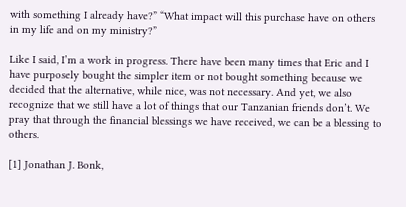with something I already have?” “What impact will this purchase have on others in my life and on my ministry?”

Like I said, I’m a work in progress. There have been many times that Eric and I have purposely bought the simpler item or not bought something because we decided that the alternative, while nice, was not necessary. And yet, we also recognize that we still have a lot of things that our Tanzanian friends don’t. We pray that through the financial blessings we have received, we can be a blessing to others.

[1] Jonathan J. Bonk,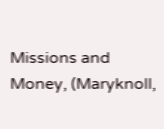Missions and Money, (Maryknoll,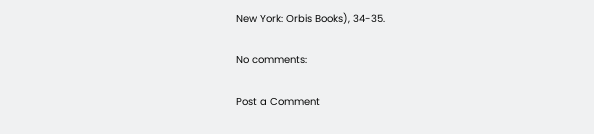New York: Orbis Books), 34-35.

No comments:

Post a Comment